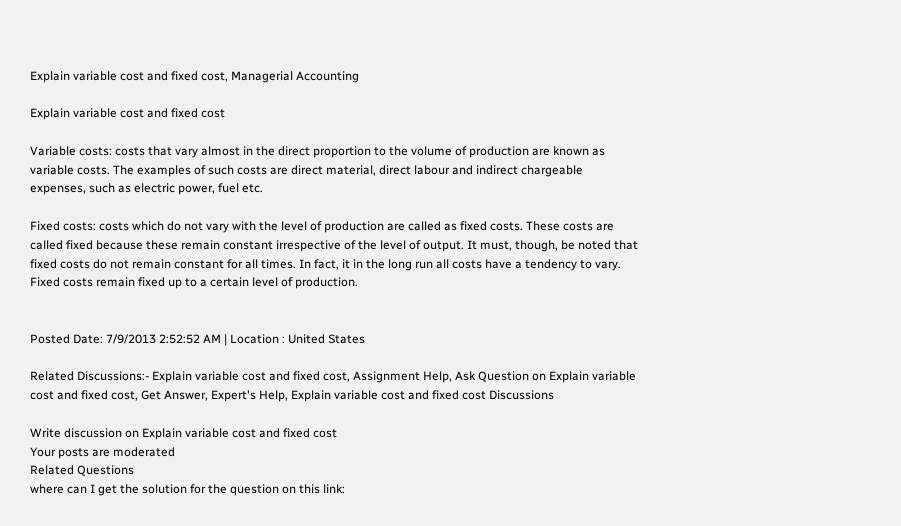Explain variable cost and fixed cost, Managerial Accounting

Explain variable cost and fixed cost

Variable costs: costs that vary almost in the direct proportion to the volume of production are known as variable costs. The examples of such costs are direct material, direct labour and indirect chargeable expenses, such as electric power, fuel etc.

Fixed costs: costs which do not vary with the level of production are called as fixed costs. These costs are called fixed because these remain constant irrespective of the level of output. It must, though, be noted that fixed costs do not remain constant for all times. In fact, it in the long run all costs have a tendency to vary. Fixed costs remain fixed up to a certain level of production.


Posted Date: 7/9/2013 2:52:52 AM | Location : United States

Related Discussions:- Explain variable cost and fixed cost, Assignment Help, Ask Question on Explain variable cost and fixed cost, Get Answer, Expert's Help, Explain variable cost and fixed cost Discussions

Write discussion on Explain variable cost and fixed cost
Your posts are moderated
Related Questions
where can I get the solution for the question on this link: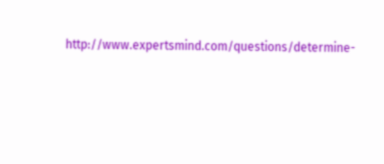http://www.expertsmind.com/questions/determine-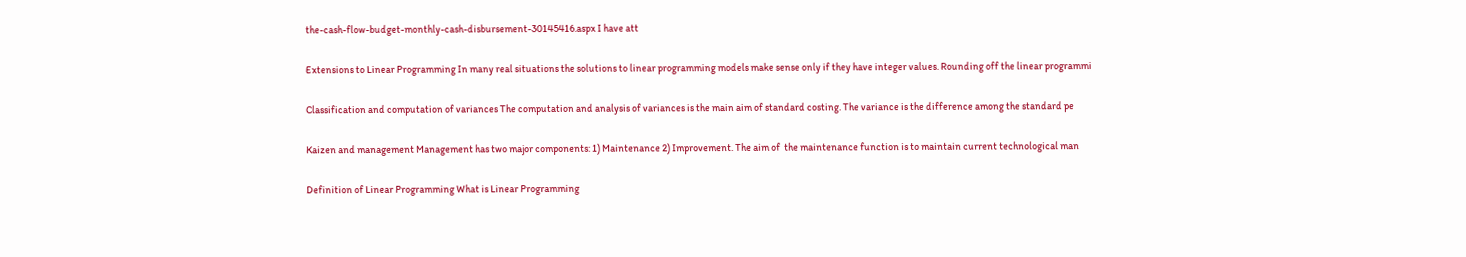the-cash-flow-budget-monthly-cash-disbursement-30145416.aspx I have att

Extensions to Linear Programming In many real situations the solutions to linear programming models make sense only if they have integer values. Rounding off the linear programmi

Classification and computation of variances The computation and analysis of variances is the main aim of standard costing. The variance is the difference among the standard pe

Kaizen and management Management has two major components: 1) Maintenance 2) Improvement. The aim of  the maintenance function is to maintain current technological man

Definition of Linear Programming What is Linear Programming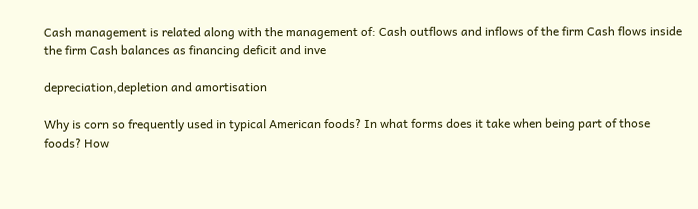Cash management is related along with the management of: Cash outflows and inflows of the firm Cash flows inside the firm Cash balances as financing deficit and inve

depreciation,depletion and amortisation

Why is corn so frequently used in typical American foods? In what forms does it take when being part of those foods? How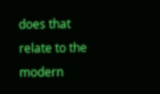does that relate to the modern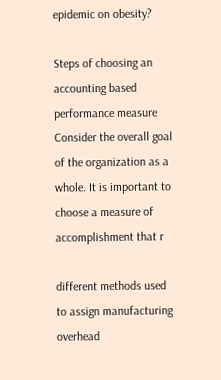epidemic on obesity?

Steps of choosing an accounting based performance measure Consider the overall goal of the organization as a whole. It is important to choose a measure of accomplishment that r

different methods used to assign manufacturing overhead